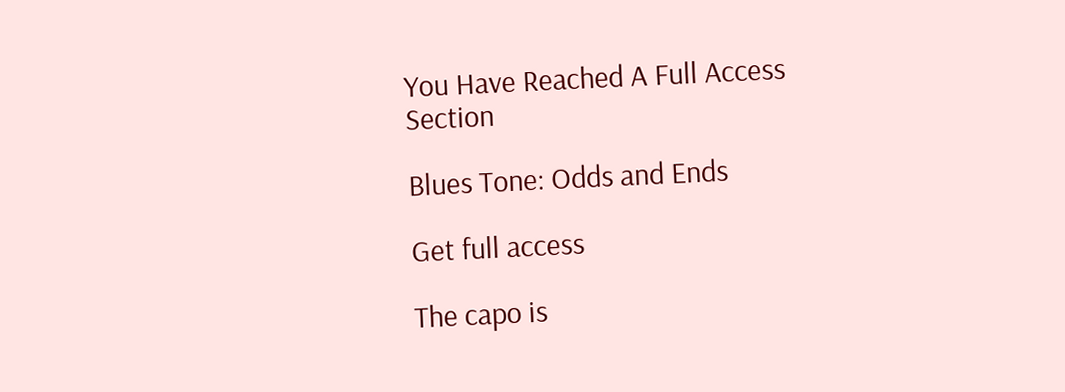You Have Reached A Full Access Section

Blues Tone: Odds and Ends

Get full access

The capo is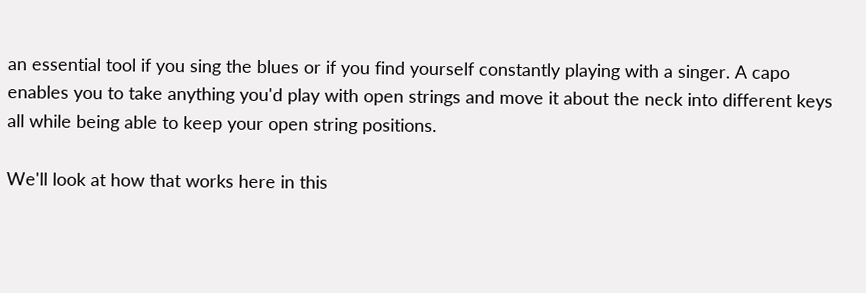an essential tool if you sing the blues or if you find yourself constantly playing with a singer. A capo enables you to take anything you'd play with open strings and move it about the neck into different keys all while being able to keep your open string positions.

We'll look at how that works here in this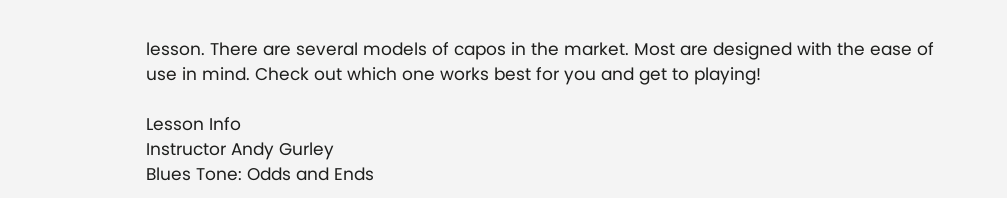lesson. There are several models of capos in the market. Most are designed with the ease of use in mind. Check out which one works best for you and get to playing!

Lesson Info
Instructor Andy Gurley
Blues Tone: Odds and Ends